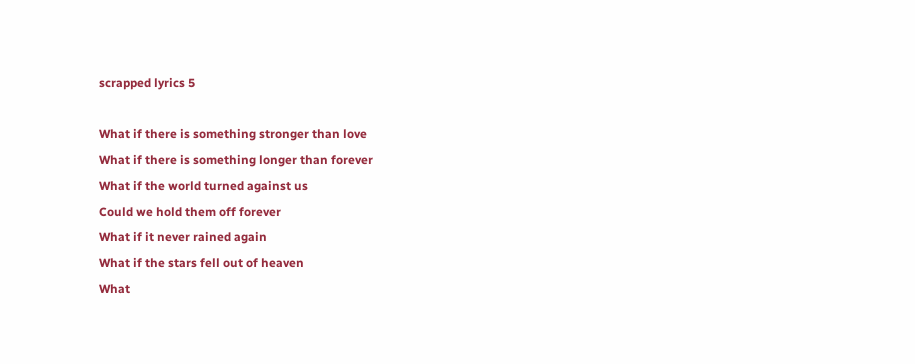scrapped lyrics 5

What if there is something stronger than love
What if there is something longer than forever
What if the world turned against us
Could we hold them off forever
What if it never rained again
What if the stars fell out of heaven
What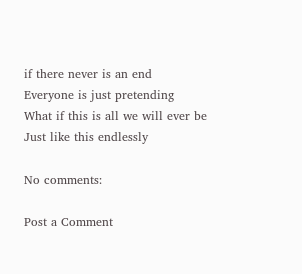if there never is an end
Everyone is just pretending
What if this is all we will ever be
Just like this endlessly

No comments:

Post a Comment